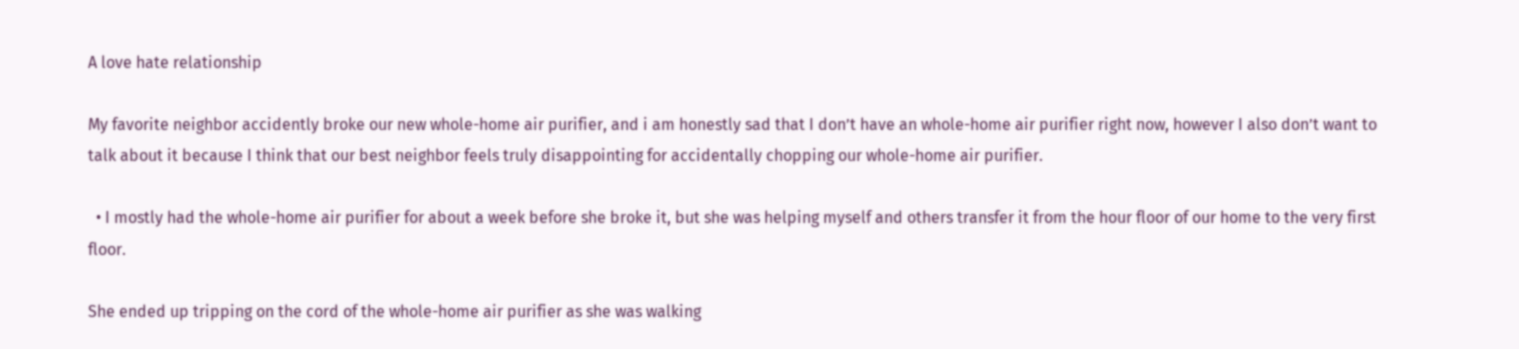A love hate relationship

My favorite neighbor accidently broke our new whole-home air purifier, and i am honestly sad that I don’t have an whole-home air purifier right now, however I also don’t want to talk about it because I think that our best neighbor feels truly disappointing for accidentally chopping our whole-home air purifier.

  • I mostly had the whole-home air purifier for about a week before she broke it, but she was helping myself and others transfer it from the hour floor of our home to the very first floor.

She ended up tripping on the cord of the whole-home air purifier as she was walking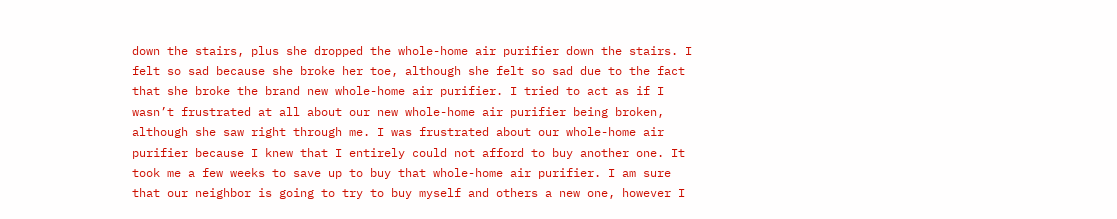down the stairs, plus she dropped the whole-home air purifier down the stairs. I felt so sad because she broke her toe, although she felt so sad due to the fact that she broke the brand new whole-home air purifier. I tried to act as if I wasn’t frustrated at all about our new whole-home air purifier being broken, although she saw right through me. I was frustrated about our whole-home air purifier because I knew that I entirely could not afford to buy another one. It took me a few weeks to save up to buy that whole-home air purifier. I am sure that our neighbor is going to try to buy myself and others a new one, however I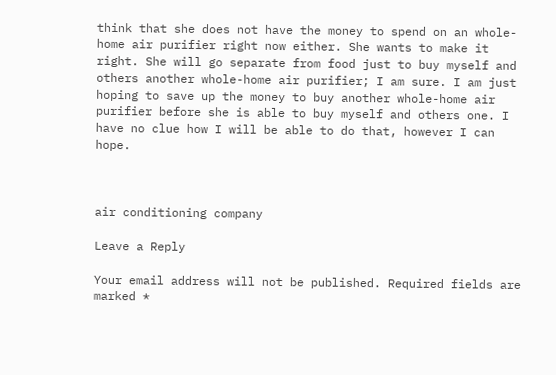think that she does not have the money to spend on an whole-home air purifier right now either. She wants to make it right. She will go separate from food just to buy myself and others another whole-home air purifier; I am sure. I am just hoping to save up the money to buy another whole-home air purifier before she is able to buy myself and others one. I have no clue how I will be able to do that, however I can hope.



air conditioning company

Leave a Reply

Your email address will not be published. Required fields are marked *